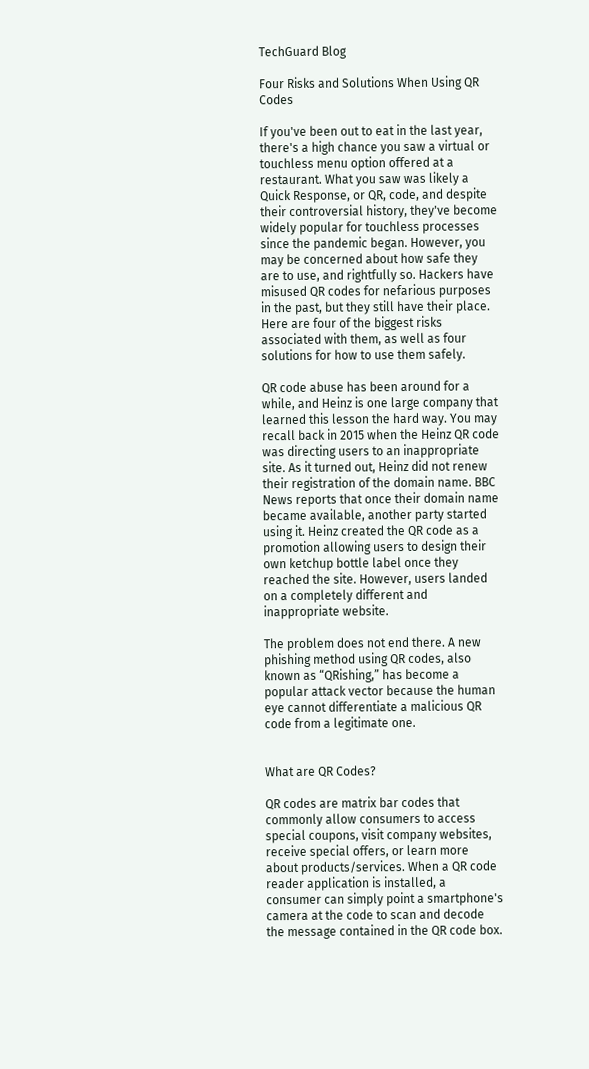TechGuard Blog

Four Risks and Solutions When Using QR Codes

If you've been out to eat in the last year, there's a high chance you saw a virtual or touchless menu option offered at a restaurant. What you saw was likely a Quick Response, or QR, code, and despite their controversial history, they've become widely popular for touchless processes since the pandemic began. However, you may be concerned about how safe they are to use, and rightfully so. Hackers have misused QR codes for nefarious purposes in the past, but they still have their place. Here are four of the biggest risks associated with them, as well as four solutions for how to use them safely.

QR code abuse has been around for a while, and Heinz is one large company that learned this lesson the hard way. You may recall back in 2015 when the Heinz QR code was directing users to an inappropriate site. As it turned out, Heinz did not renew their registration of the domain name. BBC News reports that once their domain name became available, another party started using it. Heinz created the QR code as a promotion allowing users to design their own ketchup bottle label once they reached the site. However, users landed on a completely different and inappropriate website.

The problem does not end there. A new phishing method using QR codes, also known as “QRishing,” has become a popular attack vector because the human eye cannot differentiate a malicious QR code from a legitimate one.


What are QR Codes?

QR codes are matrix bar codes that commonly allow consumers to access special coupons, visit company websites, receive special offers, or learn more about products/services. When a QR code reader application is installed, a consumer can simply point a smartphone's camera at the code to scan and decode the message contained in the QR code box.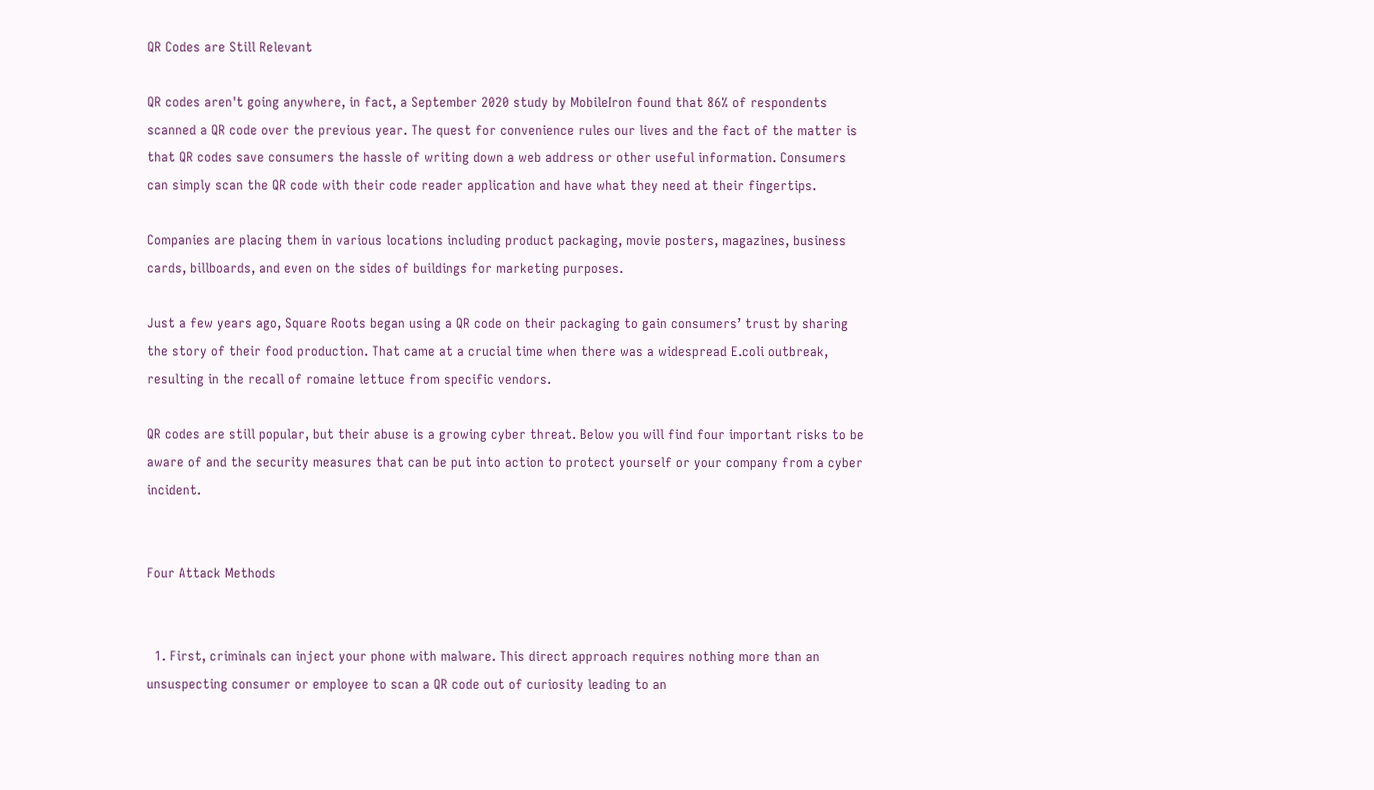QR Codes are Still Relevant

QR codes aren't going anywhere, in fact, a September 2020 study by MobileIron found that 86% of respondents scanned a QR code over the previous year. The quest for convenience rules our lives and the fact of the matter is that QR codes save consumers the hassle of writing down a web address or other useful information. Consumers can simply scan the QR code with their code reader application and have what they need at their fingertips.

Companies are placing them in various locations including product packaging, movie posters, magazines, business cards, billboards, and even on the sides of buildings for marketing purposes.

Just a few years ago, Square Roots began using a QR code on their packaging to gain consumers’ trust by sharing the story of their food production. That came at a crucial time when there was a widespread E.coli outbreak, resulting in the recall of romaine lettuce from specific vendors.

QR codes are still popular, but their abuse is a growing cyber threat. Below you will find four important risks to be aware of and the security measures that can be put into action to protect yourself or your company from a cyber incident.


Four Attack Methods


  1. First, criminals can inject your phone with malware. This direct approach requires nothing more than an unsuspecting consumer or employee to scan a QR code out of curiosity leading to an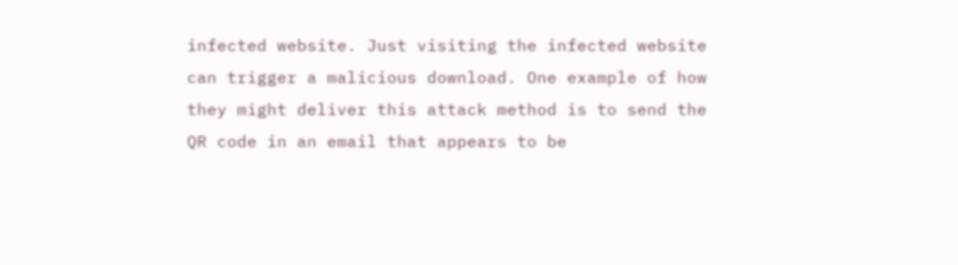infected website. Just visiting the infected website can trigger a malicious download. One example of how they might deliver this attack method is to send the QR code in an email that appears to be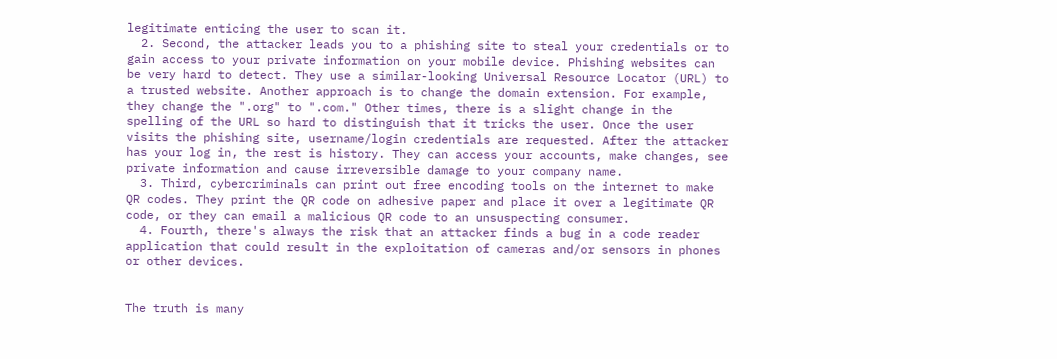legitimate enticing the user to scan it.
  2. Second, the attacker leads you to a phishing site to steal your credentials or to gain access to your private information on your mobile device. Phishing websites can be very hard to detect. They use a similar-looking Universal Resource Locator (URL) to a trusted website. Another approach is to change the domain extension. For example, they change the ".org" to ".com." Other times, there is a slight change in the spelling of the URL so hard to distinguish that it tricks the user. Once the user visits the phishing site, username/login credentials are requested. After the attacker has your log in, the rest is history. They can access your accounts, make changes, see private information and cause irreversible damage to your company name.
  3. Third, cybercriminals can print out free encoding tools on the internet to make QR codes. They print the QR code on adhesive paper and place it over a legitimate QR code, or they can email a malicious QR code to an unsuspecting consumer.
  4. Fourth, there's always the risk that an attacker finds a bug in a code reader application that could result in the exploitation of cameras and/or sensors in phones or other devices.


The truth is many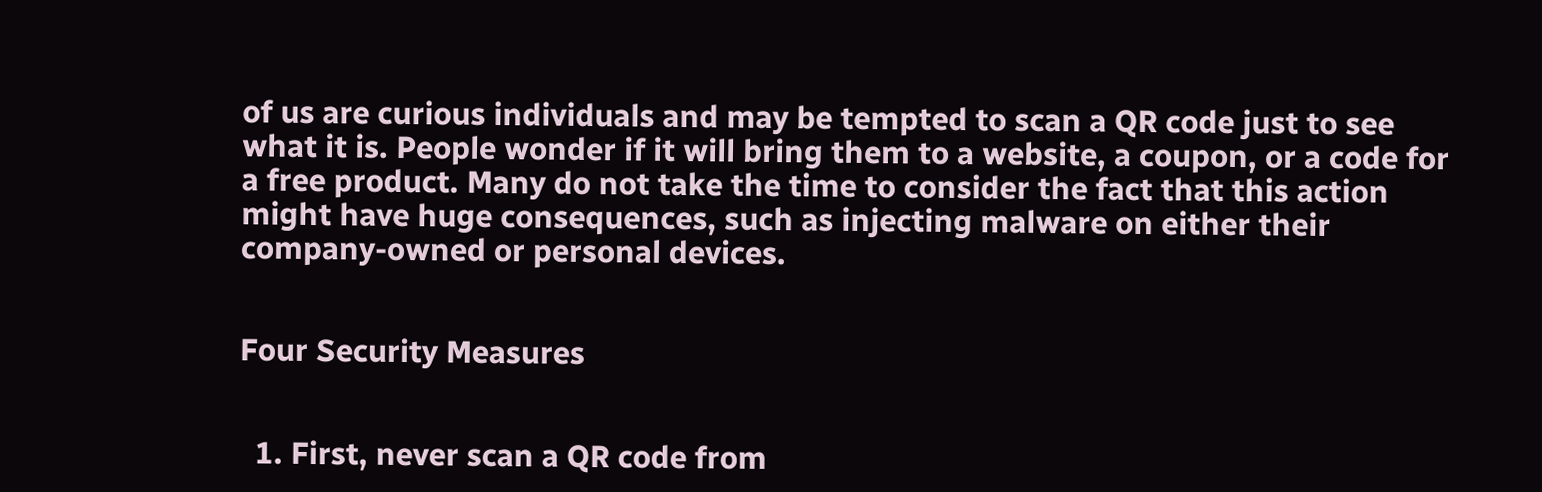of us are curious individuals and may be tempted to scan a QR code just to see what it is. People wonder if it will bring them to a website, a coupon, or a code for a free product. Many do not take the time to consider the fact that this action might have huge consequences, such as injecting malware on either their company-owned or personal devices.


Four Security Measures


  1. First, never scan a QR code from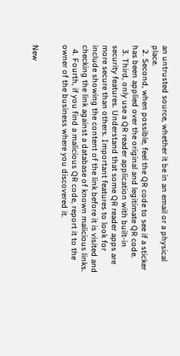an untrusted source, whether it be in an email or a physical place.
  2. Second, when possible, feel the QR code to see if a sticker has been applied over the original and legitimate QR code.
  3. Third, only use a QR reader application with built-in security features. Understand that some QR reader apps are more secure than others. Important features to look for include showing the content of the link before it is visited and checking the link against a database of known malicious links.
  4. Fourth, if you find a malicious QR code, report it to the owner of the business where you discovered it.


New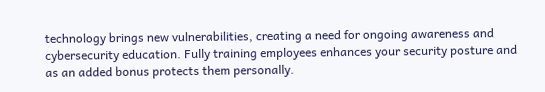technology brings new vulnerabilities, creating a need for ongoing awareness and cybersecurity education. Fully training employees enhances your security posture and as an added bonus protects them personally.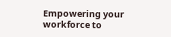Empowering your workforce to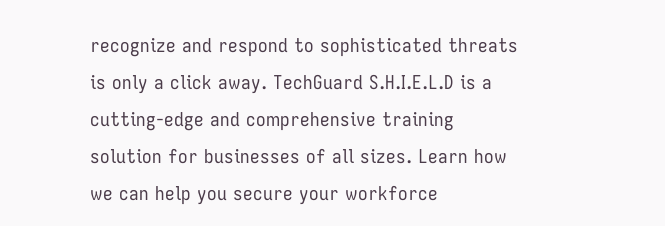recognize and respond to sophisticated threats is only a click away. TechGuard S.H.I.E.L.D is a cutting-edge and comprehensive training solution for businesses of all sizes. Learn how we can help you secure your workforce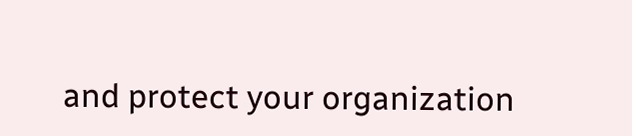and protect your organization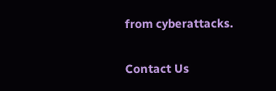from cyberattacks.


Contact Us